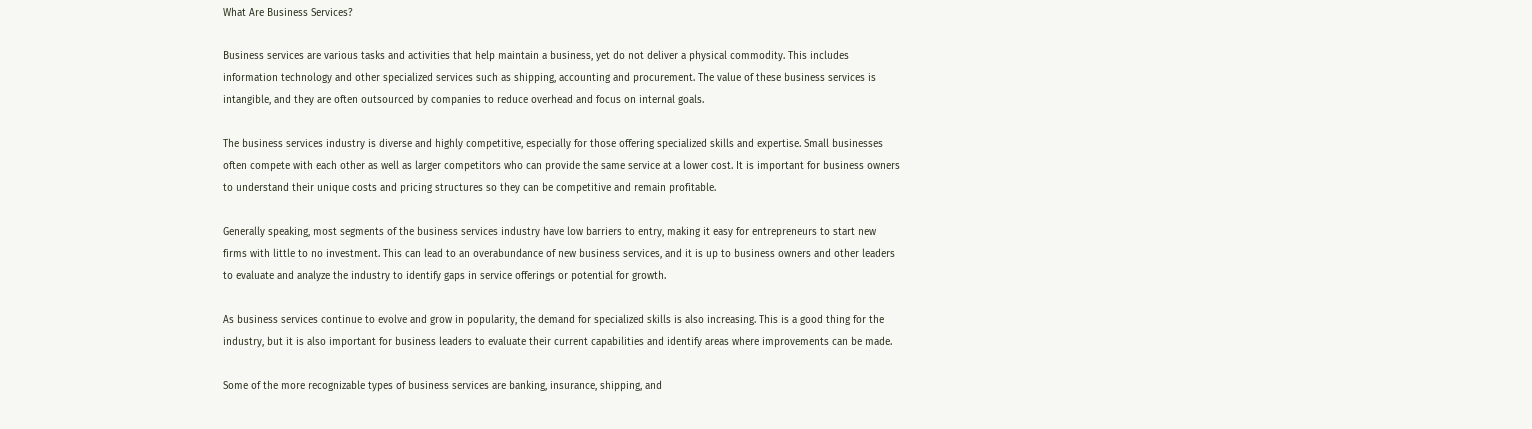What Are Business Services?

Business services are various tasks and activities that help maintain a business, yet do not deliver a physical commodity. This includes information technology and other specialized services such as shipping, accounting and procurement. The value of these business services is intangible, and they are often outsourced by companies to reduce overhead and focus on internal goals.

The business services industry is diverse and highly competitive, especially for those offering specialized skills and expertise. Small businesses often compete with each other as well as larger competitors who can provide the same service at a lower cost. It is important for business owners to understand their unique costs and pricing structures so they can be competitive and remain profitable.

Generally speaking, most segments of the business services industry have low barriers to entry, making it easy for entrepreneurs to start new firms with little to no investment. This can lead to an overabundance of new business services, and it is up to business owners and other leaders to evaluate and analyze the industry to identify gaps in service offerings or potential for growth.

As business services continue to evolve and grow in popularity, the demand for specialized skills is also increasing. This is a good thing for the industry, but it is also important for business leaders to evaluate their current capabilities and identify areas where improvements can be made.

Some of the more recognizable types of business services are banking, insurance, shipping, and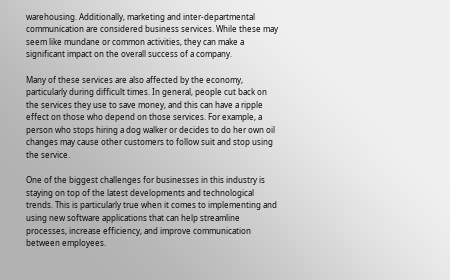warehousing. Additionally, marketing and inter-departmental communication are considered business services. While these may seem like mundane or common activities, they can make a significant impact on the overall success of a company.

Many of these services are also affected by the economy, particularly during difficult times. In general, people cut back on the services they use to save money, and this can have a ripple effect on those who depend on those services. For example, a person who stops hiring a dog walker or decides to do her own oil changes may cause other customers to follow suit and stop using the service.

One of the biggest challenges for businesses in this industry is staying on top of the latest developments and technological trends. This is particularly true when it comes to implementing and using new software applications that can help streamline processes, increase efficiency, and improve communication between employees.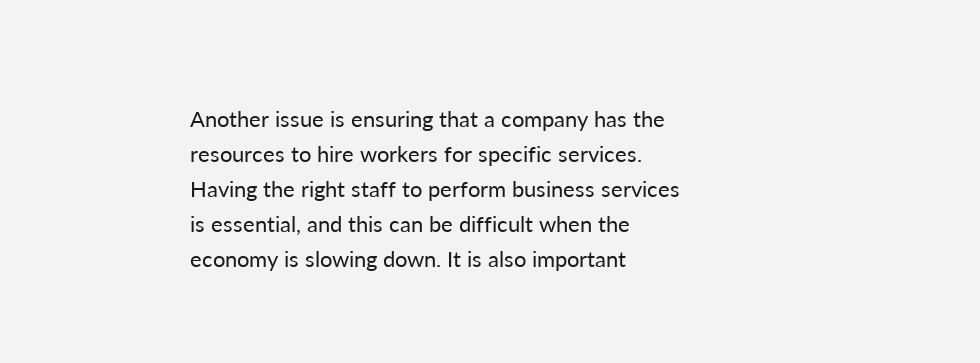Another issue is ensuring that a company has the resources to hire workers for specific services. Having the right staff to perform business services is essential, and this can be difficult when the economy is slowing down. It is also important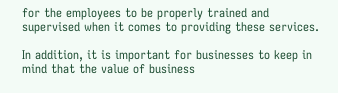for the employees to be properly trained and supervised when it comes to providing these services.

In addition, it is important for businesses to keep in mind that the value of business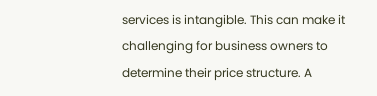services is intangible. This can make it challenging for business owners to determine their price structure. A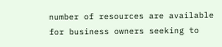number of resources are available for business owners seeking to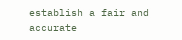establish a fair and accurate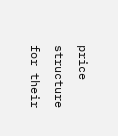price structure for their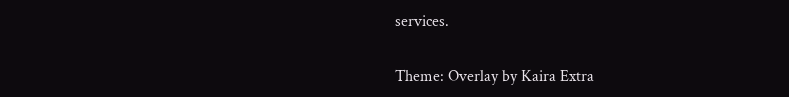services.

Theme: Overlay by Kaira Extra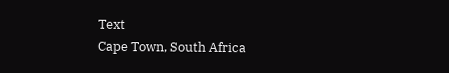Text
Cape Town, South Africa